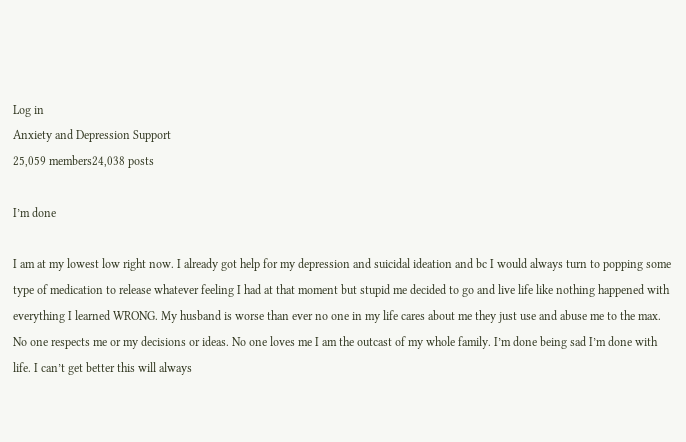Log in
Anxiety and Depression Support
25,059 members24,038 posts

I’m done

I am at my lowest low right now. I already got help for my depression and suicidal ideation and bc I would always turn to popping some type of medication to release whatever feeling I had at that moment but stupid me decided to go and live life like nothing happened with everything I learned WRONG. My husband is worse than ever no one in my life cares about me they just use and abuse me to the max. No one respects me or my decisions or ideas. No one loves me I am the outcast of my whole family. I’m done being sad I’m done with life. I can’t get better this will always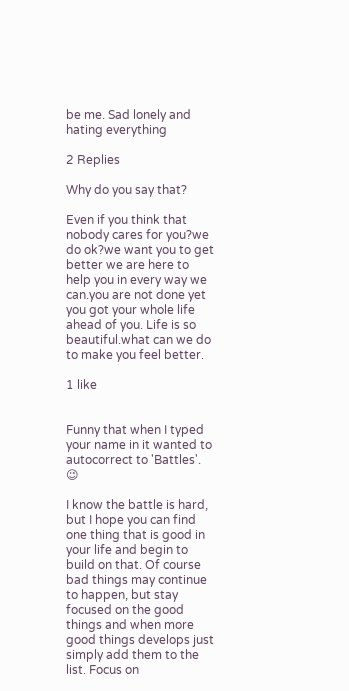be me. Sad lonely and hating everything

2 Replies

Why do you say that?

Even if you think that nobody cares for you?we do ok?we want you to get better we are here to help you in every way we can.you are not done yet you got your whole life ahead of you. Life is so beautiful.what can we do to make you feel better.

1 like


Funny that when I typed your name in it wanted to autocorrect to 'Battles'. 😉

I know the battle is hard, but I hope you can find one thing that is good in your life and begin to build on that. Of course bad things may continue to happen, but stay focused on the good things and when more good things develops just simply add them to the list. Focus on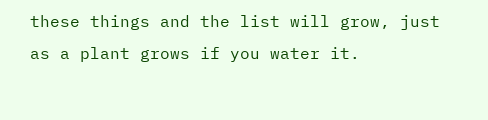these things and the list will grow, just as a plant grows if you water it.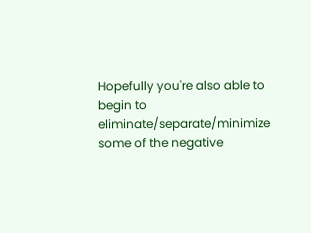Hopefully you're also able to begin to eliminate/separate/minimize some of the negative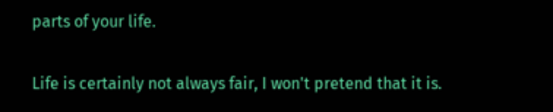parts of your life.

Life is certainly not always fair, I won't pretend that it is.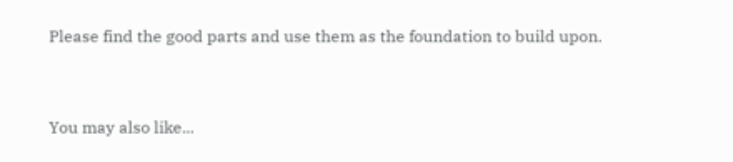Please find the good parts and use them as the foundation to build upon.


You may also like...